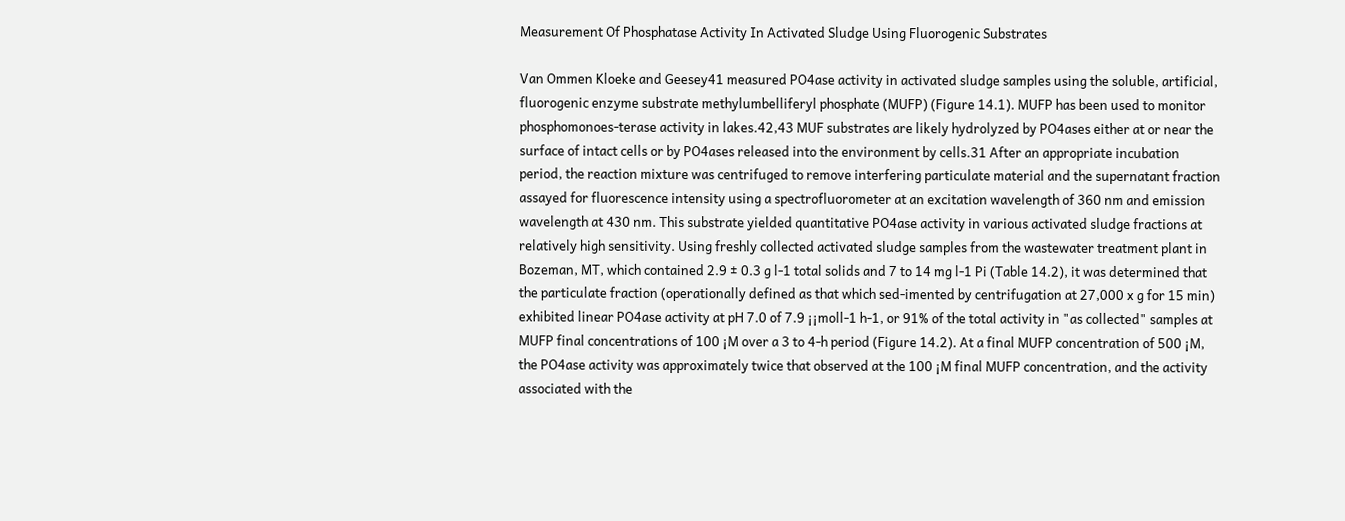Measurement Of Phosphatase Activity In Activated Sludge Using Fluorogenic Substrates

Van Ommen Kloeke and Geesey41 measured PO4ase activity in activated sludge samples using the soluble, artificial, fluorogenic enzyme substrate methylumbelliferyl phosphate (MUFP) (Figure 14.1). MUFP has been used to monitor phosphomonoes-terase activity in lakes.42,43 MUF substrates are likely hydrolyzed by PO4ases either at or near the surface of intact cells or by PO4ases released into the environment by cells.31 After an appropriate incubation period, the reaction mixture was centrifuged to remove interfering particulate material and the supernatant fraction assayed for fluorescence intensity using a spectrofluorometer at an excitation wavelength of 360 nm and emission wavelength at 430 nm. This substrate yielded quantitative PO4ase activity in various activated sludge fractions at relatively high sensitivity. Using freshly collected activated sludge samples from the wastewater treatment plant in Bozeman, MT, which contained 2.9 ± 0.3 g l-1 total solids and 7 to 14 mg l-1 Pi (Table 14.2), it was determined that the particulate fraction (operationally defined as that which sed-imented by centrifugation at 27,000 x g for 15 min) exhibited linear PO4ase activity at pH 7.0 of 7.9 ¡¡moll-1 h-1, or 91% of the total activity in "as collected" samples at MUFP final concentrations of 100 ¡M over a 3 to 4-h period (Figure 14.2). At a final MUFP concentration of 500 ¡M, the PO4ase activity was approximately twice that observed at the 100 ¡M final MUFP concentration, and the activity associated with the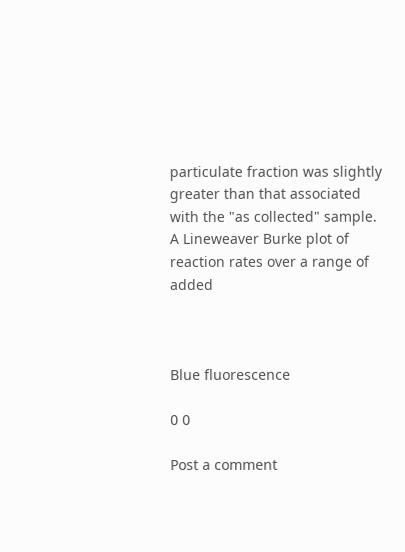particulate fraction was slightly greater than that associated with the "as collected" sample. A Lineweaver Burke plot of reaction rates over a range of added



Blue fluorescence

0 0

Post a comment